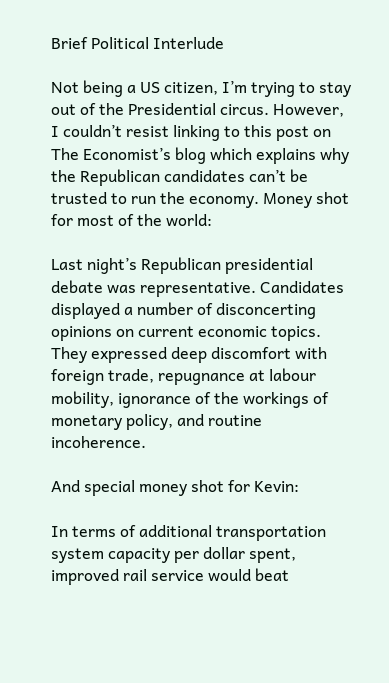Brief Political Interlude

Not being a US citizen, I’m trying to stay out of the Presidential circus. However, I couldn’t resist linking to this post on The Economist’s blog which explains why the Republican candidates can’t be trusted to run the economy. Money shot for most of the world:

Last night’s Republican presidential debate was representative. Candidates displayed a number of disconcerting opinions on current economic topics. They expressed deep discomfort with foreign trade, repugnance at labour mobility, ignorance of the workings of monetary policy, and routine incoherence.

And special money shot for Kevin:

In terms of additional transportation system capacity per dollar spent, improved rail service would beat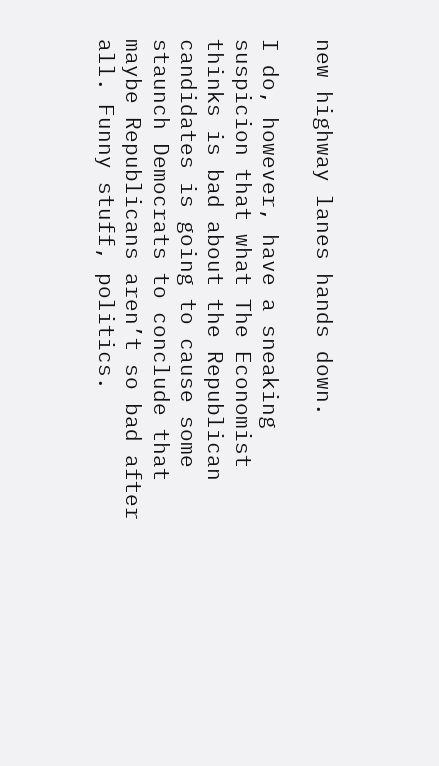new highway lanes hands down.

I do, however, have a sneaking suspicion that what The Economist thinks is bad about the Republican candidates is going to cause some staunch Democrats to conclude that maybe Republicans aren’t so bad after all. Funny stuff, politics.